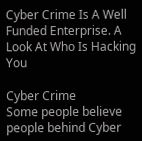Cyber Crime Is A Well Funded Enterprise. A Look At Who Is Hacking You

Cyber Crime
Some people believe people behind Cyber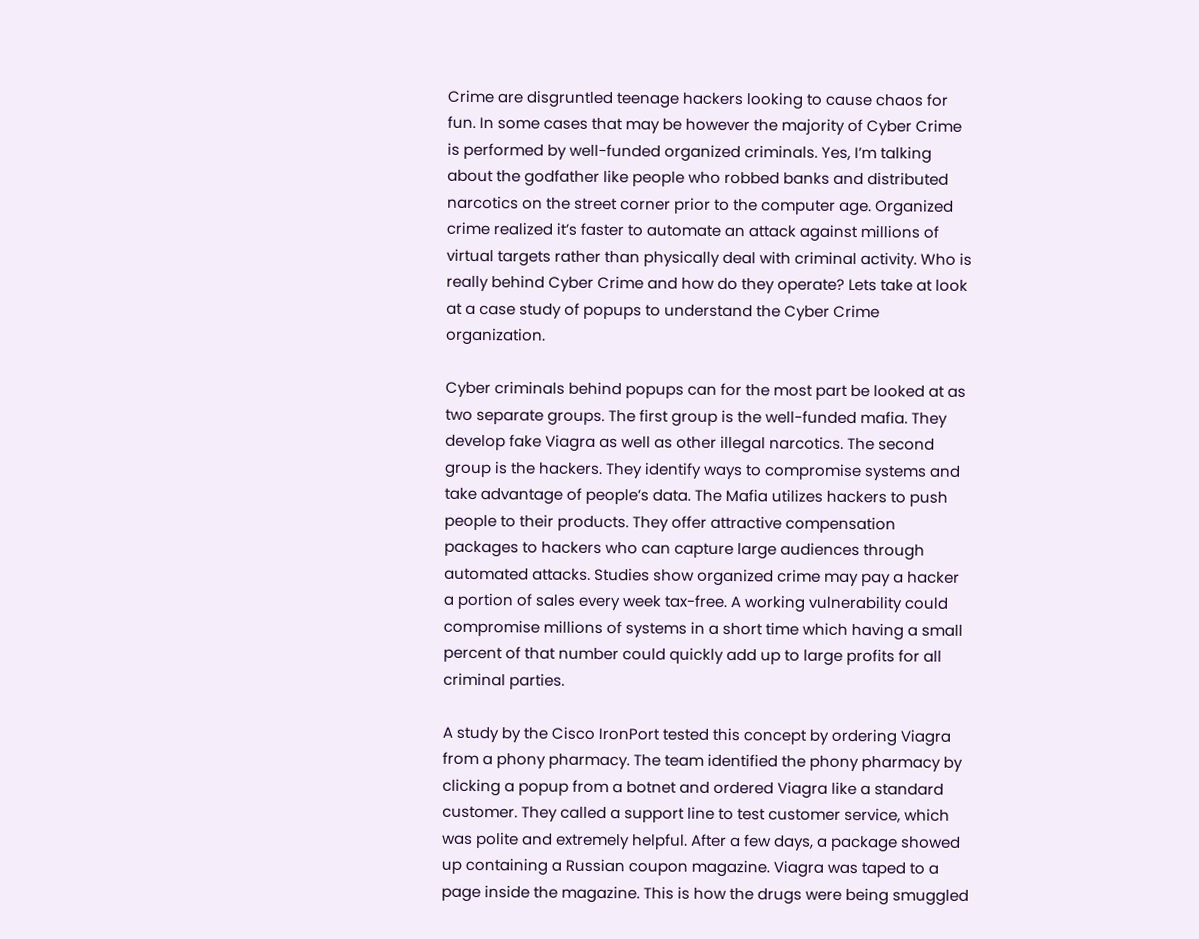Crime are disgruntled teenage hackers looking to cause chaos for fun. In some cases that may be however the majority of Cyber Crime is performed by well-funded organized criminals. Yes, I’m talking about the godfather like people who robbed banks and distributed narcotics on the street corner prior to the computer age. Organized crime realized it’s faster to automate an attack against millions of virtual targets rather than physically deal with criminal activity. Who is really behind Cyber Crime and how do they operate? Lets take at look at a case study of popups to understand the Cyber Crime organization.

Cyber criminals behind popups can for the most part be looked at as two separate groups. The first group is the well-funded mafia. They develop fake Viagra as well as other illegal narcotics. The second group is the hackers. They identify ways to compromise systems and take advantage of people’s data. The Mafia utilizes hackers to push people to their products. They offer attractive compensation packages to hackers who can capture large audiences through automated attacks. Studies show organized crime may pay a hacker a portion of sales every week tax-free. A working vulnerability could compromise millions of systems in a short time which having a small percent of that number could quickly add up to large profits for all criminal parties.

A study by the Cisco IronPort tested this concept by ordering Viagra from a phony pharmacy. The team identified the phony pharmacy by clicking a popup from a botnet and ordered Viagra like a standard customer. They called a support line to test customer service, which was polite and extremely helpful. After a few days, a package showed up containing a Russian coupon magazine. Viagra was taped to a page inside the magazine. This is how the drugs were being smuggled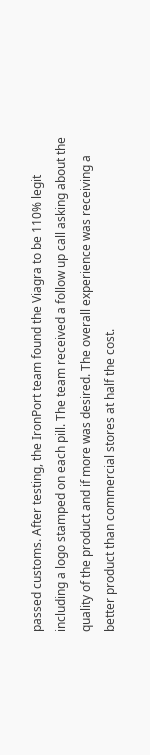passed customs. After testing, the IronPort team found the Viagra to be 110% legit including a logo stamped on each pill. The team received a follow up call asking about the quality of the product and if more was desired. The overall experience was receiving a better product than commercial stores at half the cost.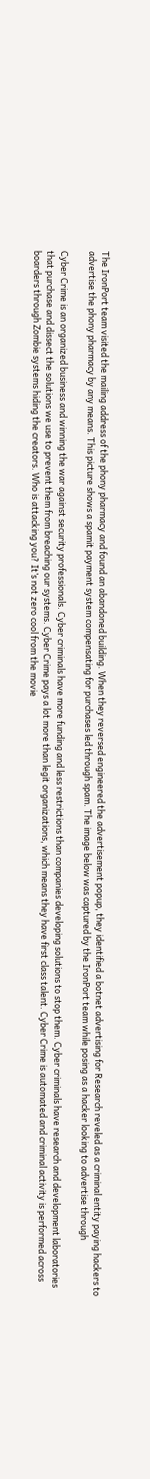The IronPort team visited the mailing address of the phony pharmacy and found an abandoned building. When they reversed engineered the advertisement popup, they identified a botnet advertising for Research reveled as a criminal entity paying hackers to advertise the phony pharmacy by any means. This picture shows a spamit payment system compensating for purchases led through spam. The image below was captured by the IronPort team while posing as a hacker looking to advertise through

Cyber Crime is an organized business and winning the war against security professionals. Cyber criminals have more funding and less restrictions than companies developing solutions to stop them. Cyber criminals have research and development laboratories that purchase and dissect the solutions we use to prevent them from breaching our systems. Cyber Crime pays a lot more than legit organizations, which means they have first class talent. Cyber Crime is automated and criminal activity is performed across boarders through Zombie systems hiding the creators. Who is attacking you? It’s not zero cool from the movie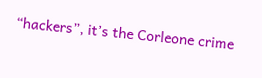“hackers”, it’s the Corleone crime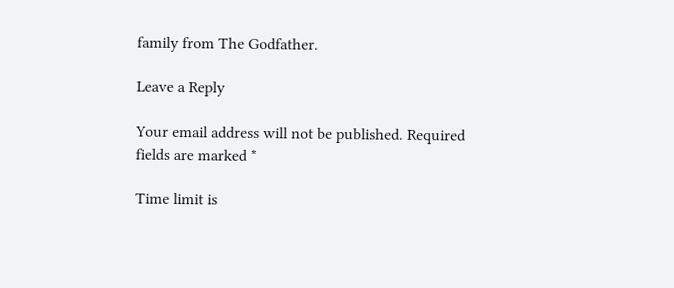family from The Godfather.

Leave a Reply

Your email address will not be published. Required fields are marked *

Time limit is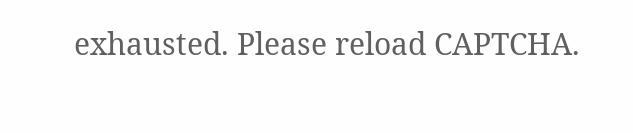exhausted. Please reload CAPTCHA.